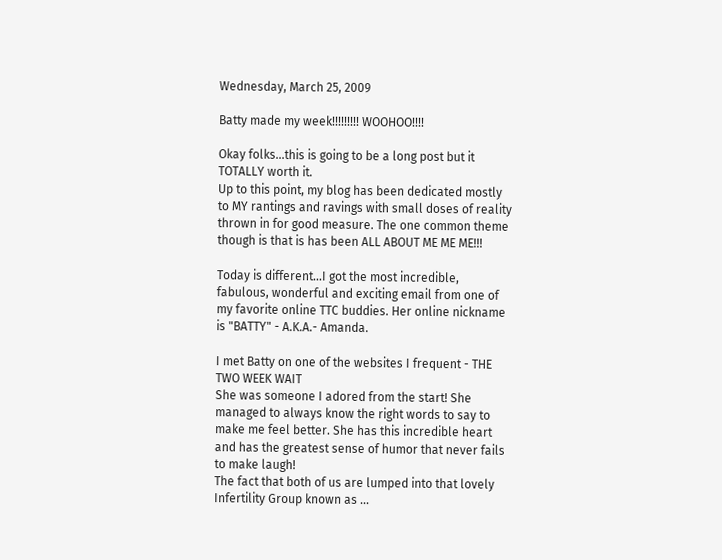Wednesday, March 25, 2009

Batty made my week!!!!!!!!! WOOHOO!!!!

Okay folks...this is going to be a long post but it TOTALLY worth it.
Up to this point, my blog has been dedicated mostly to MY rantings and ravings with small doses of reality thrown in for good measure. The one common theme though is that is has been ALL ABOUT ME ME ME!!!

Today is different...I got the most incredible, fabulous, wonderful and exciting email from one of my favorite online TTC buddies. Her online nickname is "BATTY" - A.K.A.- Amanda.

I met Batty on one of the websites I frequent - THE TWO WEEK WAIT
She was someone I adored from the start! She managed to always know the right words to say to make me feel better. She has this incredible heart and has the greatest sense of humor that never fails to make laugh!
The fact that both of us are lumped into that lovely Infertility Group known as ...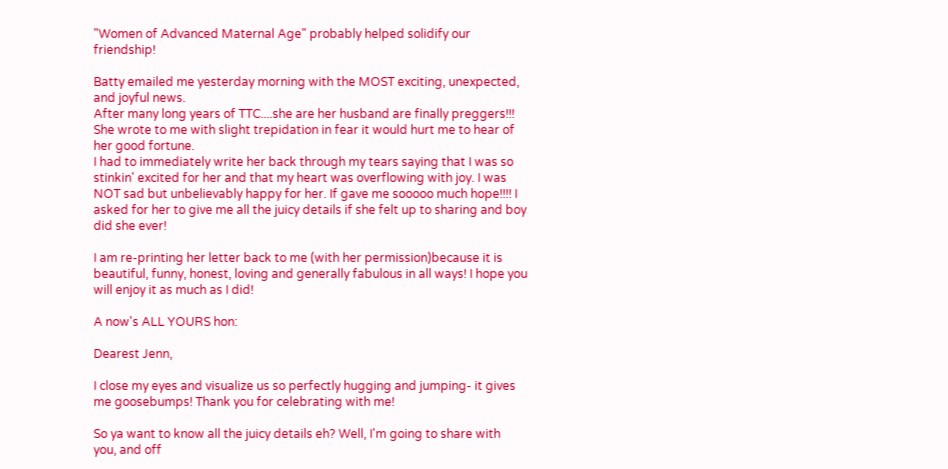"Women of Advanced Maternal Age" probably helped solidify our friendship!

Batty emailed me yesterday morning with the MOST exciting, unexpected, and joyful news.
After many long years of TTC....she are her husband are finally preggers!!!
She wrote to me with slight trepidation in fear it would hurt me to hear of her good fortune.
I had to immediately write her back through my tears saying that I was so stinkin' excited for her and that my heart was overflowing with joy. I was NOT sad but unbelievably happy for her. If gave me sooooo much hope!!!! I asked for her to give me all the juicy details if she felt up to sharing and boy did she ever!

I am re-printing her letter back to me (with her permission)because it is beautiful, funny, honest, loving and generally fabulous in all ways! I hope you will enjoy it as much as I did!

A now's ALL YOURS hon:

Dearest Jenn,

I close my eyes and visualize us so perfectly hugging and jumping- it gives
me goosebumps! Thank you for celebrating with me!

So ya want to know all the juicy details eh? Well, I'm going to share with
you, and off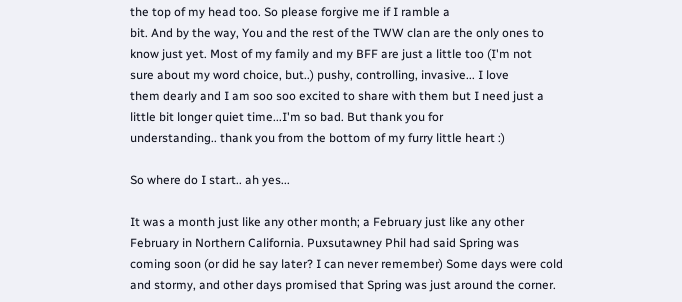the top of my head too. So please forgive me if I ramble a
bit. And by the way, You and the rest of the TWW clan are the only ones to
know just yet. Most of my family and my BFF are just a little too (I'm not
sure about my word choice, but..) pushy, controlling, invasive... I love
them dearly and I am soo soo excited to share with them but I need just a
little bit longer quiet time...I'm so bad. But thank you for
understanding.. thank you from the bottom of my furry little heart :)

So where do I start.. ah yes...

It was a month just like any other month; a February just like any other
February in Northern California. Puxsutawney Phil had said Spring was
coming soon (or did he say later? I can never remember) Some days were cold
and stormy, and other days promised that Spring was just around the corner.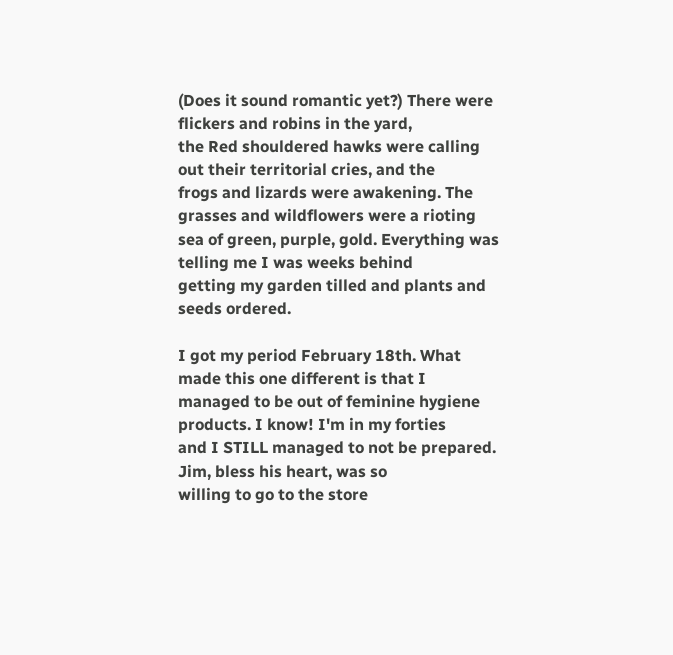(Does it sound romantic yet?) There were flickers and robins in the yard,
the Red shouldered hawks were calling out their territorial cries, and the
frogs and lizards were awakening. The grasses and wildflowers were a rioting
sea of green, purple, gold. Everything was telling me I was weeks behind
getting my garden tilled and plants and seeds ordered.

I got my period February 18th. What made this one different is that I
managed to be out of feminine hygiene products. I know! I'm in my forties
and I STILL managed to not be prepared. Jim, bless his heart, was so
willing to go to the store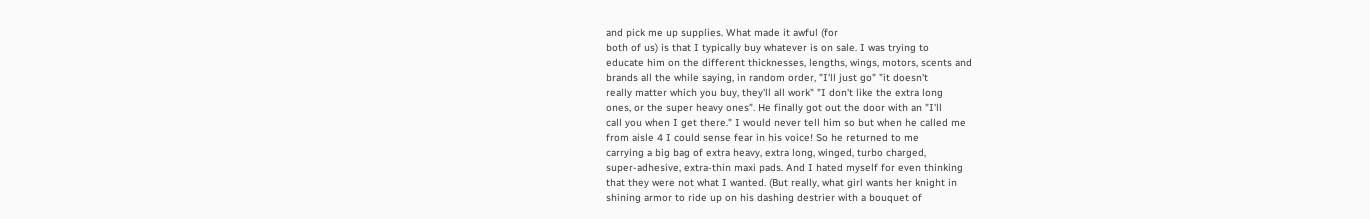and pick me up supplies. What made it awful (for
both of us) is that I typically buy whatever is on sale. I was trying to
educate him on the different thicknesses, lengths, wings, motors, scents and
brands all the while saying, in random order, "I'll just go" "it doesn't
really matter which you buy, they'll all work" "I don't like the extra long
ones, or the super heavy ones". He finally got out the door with an "I'll
call you when I get there." I would never tell him so but when he called me
from aisle 4 I could sense fear in his voice! So he returned to me
carrying a big bag of extra heavy, extra long, winged, turbo charged,
super-adhesive, extra-thin maxi pads. And I hated myself for even thinking
that they were not what I wanted. (But really, what girl wants her knight in
shining armor to ride up on his dashing destrier with a bouquet of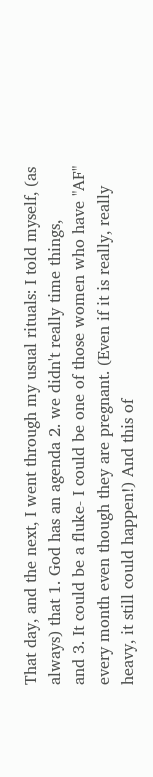That day, and the next, I went through my usual rituals: I told myself, (as
always) that 1. God has an agenda 2. we didn't really time things,
and 3. It could be a fluke- I could be one of those women who have "AF"
every month even though they are pregnant. (Even if it is really, really
heavy, it still could happen!) And this of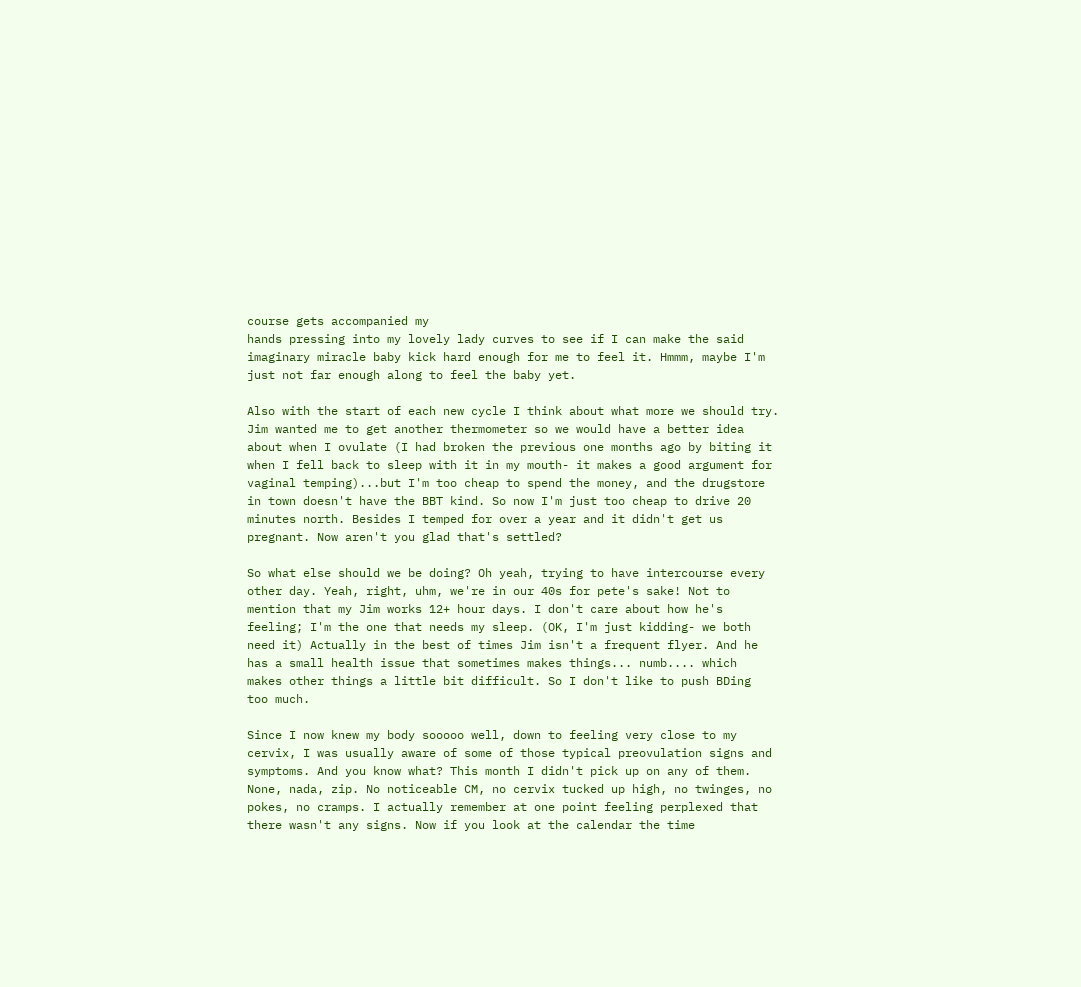course gets accompanied my
hands pressing into my lovely lady curves to see if I can make the said
imaginary miracle baby kick hard enough for me to feel it. Hmmm, maybe I'm
just not far enough along to feel the baby yet.

Also with the start of each new cycle I think about what more we should try.
Jim wanted me to get another thermometer so we would have a better idea
about when I ovulate (I had broken the previous one months ago by biting it
when I fell back to sleep with it in my mouth- it makes a good argument for
vaginal temping)...but I'm too cheap to spend the money, and the drugstore
in town doesn't have the BBT kind. So now I'm just too cheap to drive 20
minutes north. Besides I temped for over a year and it didn't get us
pregnant. Now aren't you glad that's settled?

So what else should we be doing? Oh yeah, trying to have intercourse every
other day. Yeah, right, uhm, we're in our 40s for pete's sake! Not to
mention that my Jim works 12+ hour days. I don't care about how he's
feeling; I'm the one that needs my sleep. (OK, I'm just kidding- we both
need it) Actually in the best of times Jim isn't a frequent flyer. And he
has a small health issue that sometimes makes things... numb.... which
makes other things a little bit difficult. So I don't like to push BDing
too much.

Since I now knew my body sooooo well, down to feeling very close to my
cervix, I was usually aware of some of those typical preovulation signs and
symptoms. And you know what? This month I didn't pick up on any of them.
None, nada, zip. No noticeable CM, no cervix tucked up high, no twinges, no
pokes, no cramps. I actually remember at one point feeling perplexed that
there wasn't any signs. Now if you look at the calendar the time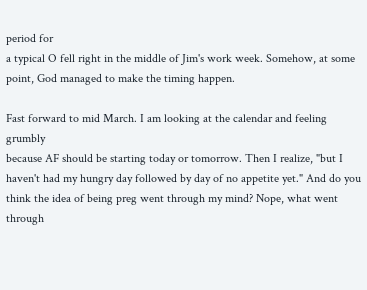period for
a typical O fell right in the middle of Jim's work week. Somehow, at some
point, God managed to make the timing happen.

Fast forward to mid March. I am looking at the calendar and feeling grumbly
because AF should be starting today or tomorrow. Then I realize, "but I
haven't had my hungry day followed by day of no appetite yet." And do you
think the idea of being preg went through my mind? Nope, what went through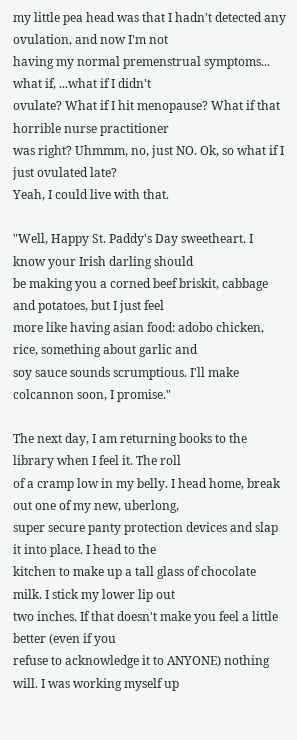my little pea head was that I hadn't detected any ovulation, and now I'm not
having my normal premenstrual symptoms... what if, ...what if I didn't
ovulate? What if I hit menopause? What if that horrible nurse practitioner
was right? Uhmmm, no, just NO. Ok, so what if I just ovulated late?
Yeah, I could live with that.

"Well, Happy St. Paddy's Day sweetheart. I know your Irish darling should
be making you a corned beef briskit, cabbage and potatoes, but I just feel
more like having asian food: adobo chicken, rice, something about garlic and
soy sauce sounds scrumptious. I'll make colcannon soon, I promise."

The next day, I am returning books to the library when I feel it. The roll
of a cramp low in my belly. I head home, break out one of my new, uberlong,
super secure panty protection devices and slap it into place. I head to the
kitchen to make up a tall glass of chocolate milk. I stick my lower lip out
two inches. If that doesn't make you feel a little better (even if you
refuse to acknowledge it to ANYONE) nothing will. I was working myself up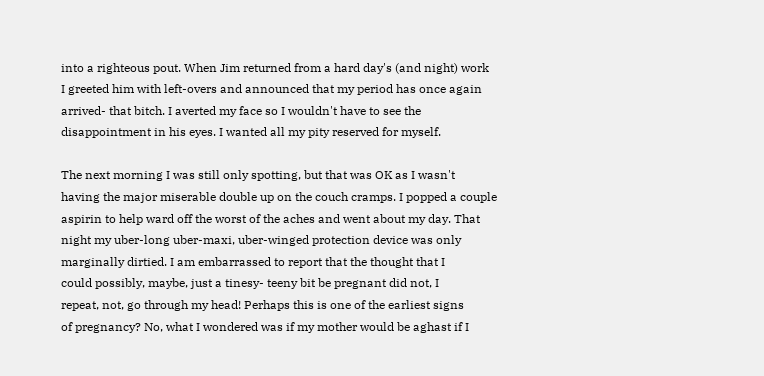into a righteous pout. When Jim returned from a hard day's (and night) work
I greeted him with left-overs and announced that my period has once again
arrived- that bitch. I averted my face so I wouldn't have to see the
disappointment in his eyes. I wanted all my pity reserved for myself.

The next morning I was still only spotting, but that was OK as I wasn't
having the major miserable double up on the couch cramps. I popped a couple
aspirin to help ward off the worst of the aches and went about my day. That
night my uber-long uber-maxi, uber-winged protection device was only
marginally dirtied. I am embarrassed to report that the thought that I
could possibly, maybe, just a tinesy- teeny bit be pregnant did not, I
repeat, not, go through my head! Perhaps this is one of the earliest signs
of pregnancy? No, what I wondered was if my mother would be aghast if I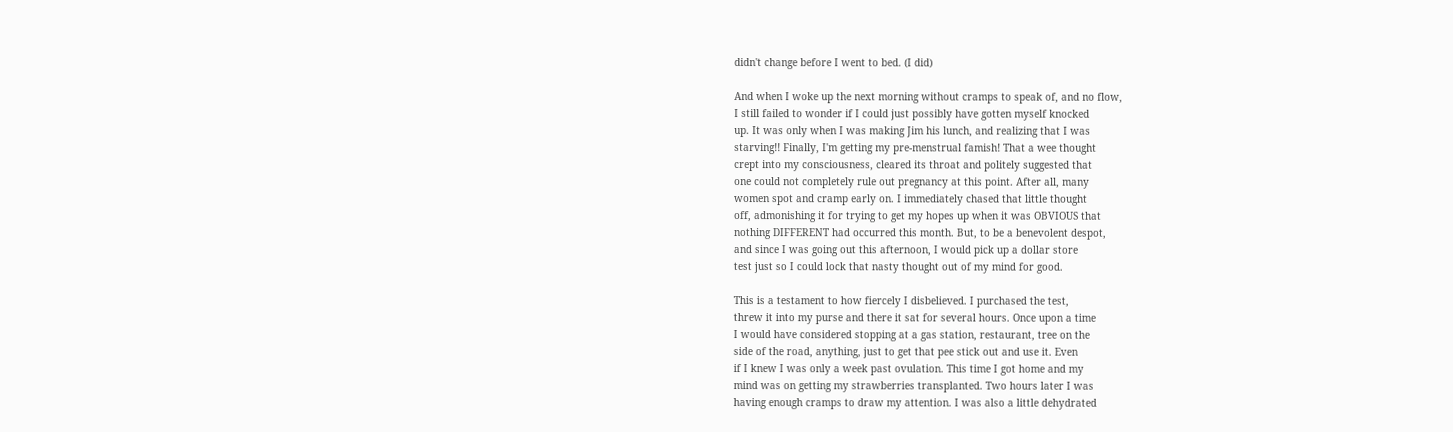didn't change before I went to bed. (I did)

And when I woke up the next morning without cramps to speak of, and no flow,
I still failed to wonder if I could just possibly have gotten myself knocked
up. It was only when I was making Jim his lunch, and realizing that I was
starving!! Finally, I'm getting my pre-menstrual famish! That a wee thought
crept into my consciousness, cleared its throat and politely suggested that
one could not completely rule out pregnancy at this point. After all, many
women spot and cramp early on. I immediately chased that little thought
off, admonishing it for trying to get my hopes up when it was OBVIOUS that
nothing DIFFERENT had occurred this month. But, to be a benevolent despot,
and since I was going out this afternoon, I would pick up a dollar store
test just so I could lock that nasty thought out of my mind for good.

This is a testament to how fiercely I disbelieved. I purchased the test,
threw it into my purse and there it sat for several hours. Once upon a time
I would have considered stopping at a gas station, restaurant, tree on the
side of the road, anything, just to get that pee stick out and use it. Even
if I knew I was only a week past ovulation. This time I got home and my
mind was on getting my strawberries transplanted. Two hours later I was
having enough cramps to draw my attention. I was also a little dehydrated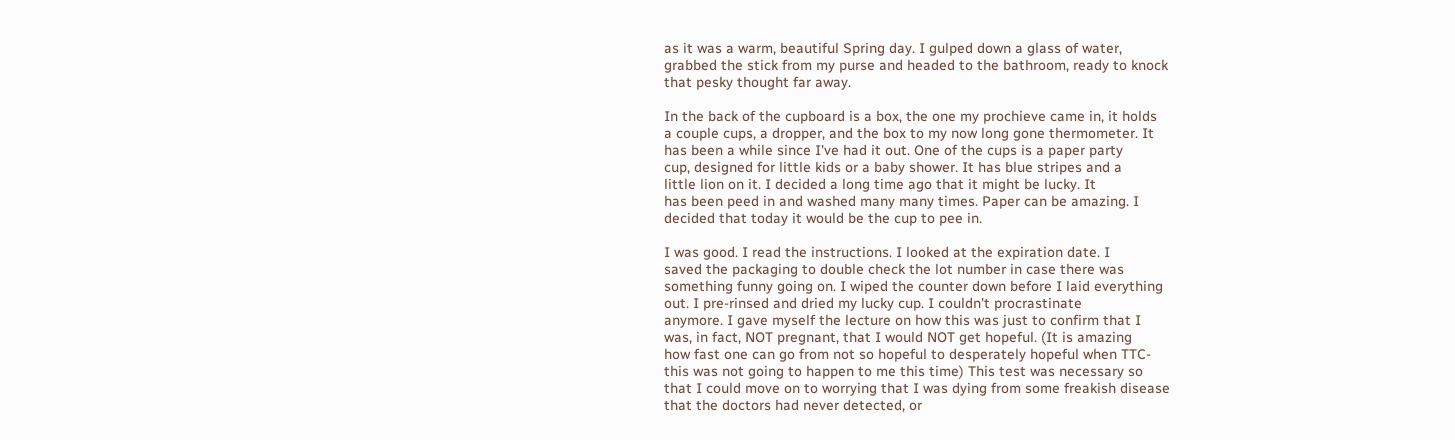as it was a warm, beautiful Spring day. I gulped down a glass of water,
grabbed the stick from my purse and headed to the bathroom, ready to knock
that pesky thought far away.

In the back of the cupboard is a box, the one my prochieve came in, it holds
a couple cups, a dropper, and the box to my now long gone thermometer. It
has been a while since I've had it out. One of the cups is a paper party
cup, designed for little kids or a baby shower. It has blue stripes and a
little lion on it. I decided a long time ago that it might be lucky. It
has been peed in and washed many many times. Paper can be amazing. I
decided that today it would be the cup to pee in.

I was good. I read the instructions. I looked at the expiration date. I
saved the packaging to double check the lot number in case there was
something funny going on. I wiped the counter down before I laid everything
out. I pre-rinsed and dried my lucky cup. I couldn't procrastinate
anymore. I gave myself the lecture on how this was just to confirm that I
was, in fact, NOT pregnant, that I would NOT get hopeful. (It is amazing
how fast one can go from not so hopeful to desperately hopeful when TTC-
this was not going to happen to me this time) This test was necessary so
that I could move on to worrying that I was dying from some freakish disease
that the doctors had never detected, or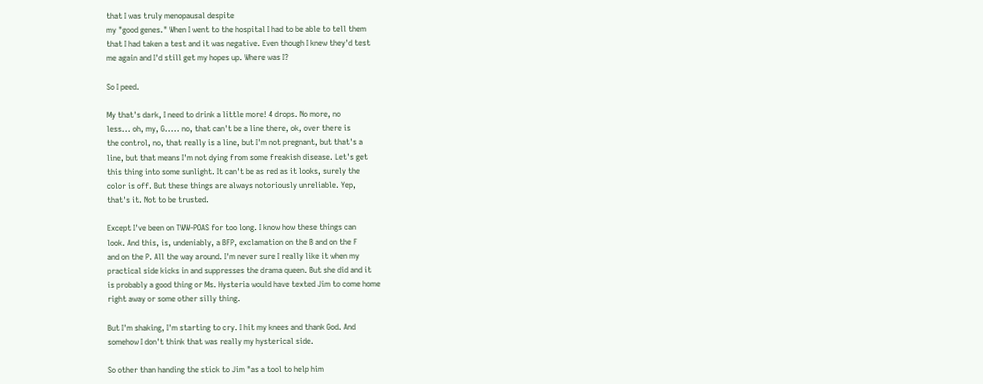that I was truly menopausal despite
my "good genes." When I went to the hospital I had to be able to tell them
that I had taken a test and it was negative. Even though I knew they'd test
me again and I'd still get my hopes up. Where was I?

So I peed.

My that's dark, I need to drink a little more! 4 drops. No more, no
less... oh, my, G..... no, that can't be a line there, ok, over there is
the control, no, that really is a line, but I'm not pregnant, but that's a
line, but that means I'm not dying from some freakish disease. Let's get
this thing into some sunlight. It can't be as red as it looks, surely the
color is off. But these things are always notoriously unreliable. Yep,
that's it. Not to be trusted.

Except I've been on TWW-POAS for too long. I know how these things can
look. And this, is, undeniably, a BFP, exclamation on the B and on the F
and on the P. All the way around. I'm never sure I really like it when my
practical side kicks in and suppresses the drama queen. But she did and it
is probably a good thing or Ms. Hysteria would have texted Jim to come home
right away or some other silly thing.

But I'm shaking, I'm starting to cry. I hit my knees and thank God. And
somehow I don't think that was really my hysterical side.

So other than handing the stick to Jim "as a tool to help him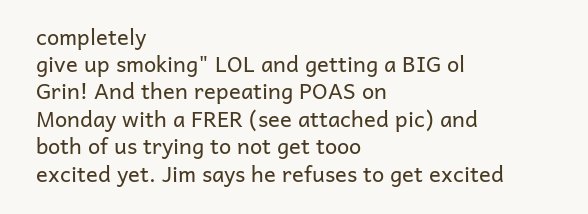completely
give up smoking" LOL and getting a BIG ol Grin! And then repeating POAS on
Monday with a FRER (see attached pic) and both of us trying to not get tooo
excited yet. Jim says he refuses to get excited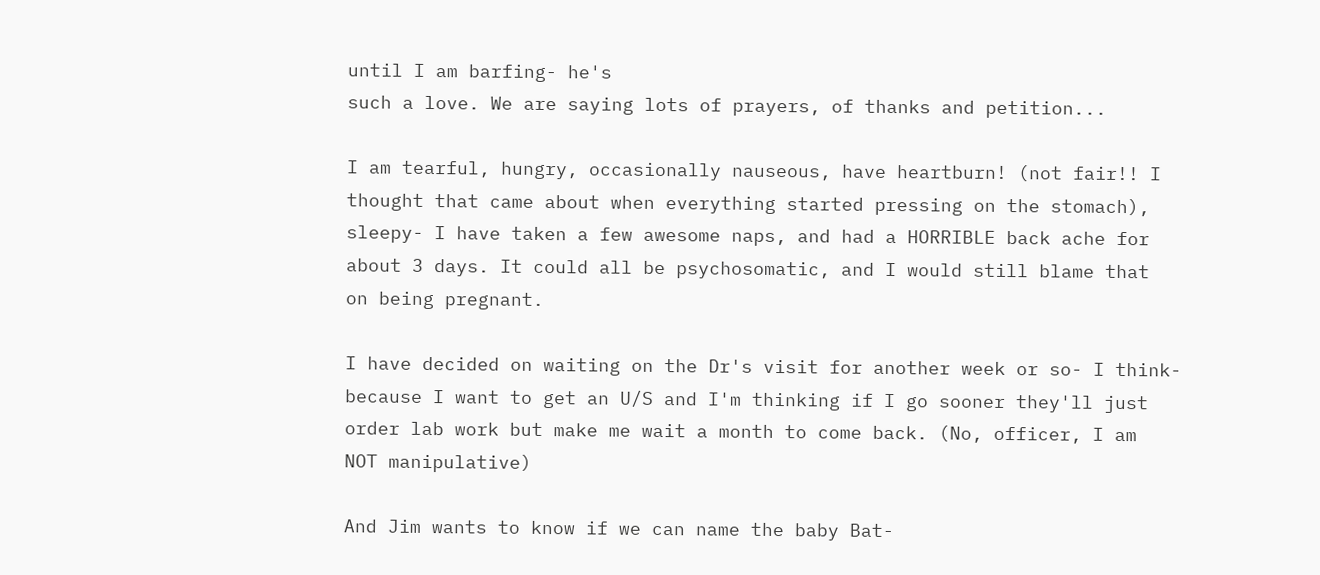until I am barfing- he's
such a love. We are saying lots of prayers, of thanks and petition...

I am tearful, hungry, occasionally nauseous, have heartburn! (not fair!! I
thought that came about when everything started pressing on the stomach),
sleepy- I have taken a few awesome naps, and had a HORRIBLE back ache for
about 3 days. It could all be psychosomatic, and I would still blame that
on being pregnant.

I have decided on waiting on the Dr's visit for another week or so- I think-
because I want to get an U/S and I'm thinking if I go sooner they'll just
order lab work but make me wait a month to come back. (No, officer, I am
NOT manipulative)

And Jim wants to know if we can name the baby Bat-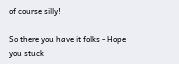of course silly!

So there you have it folks - Hope you stuck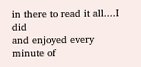in there to read it all....I did
and enjoyed every minute of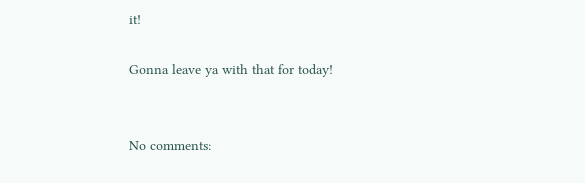it!

Gonna leave ya with that for today!


No comments: